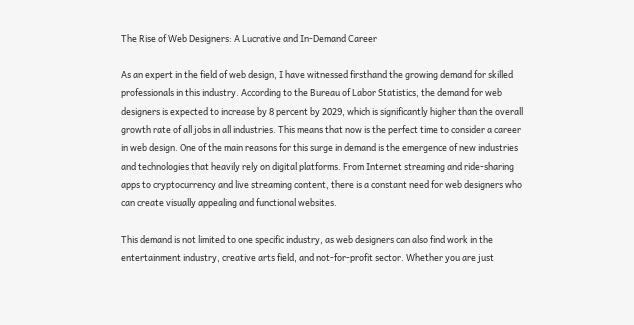The Rise of Web Designers: A Lucrative and In-Demand Career

As an expert in the field of web design, I have witnessed firsthand the growing demand for skilled professionals in this industry. According to the Bureau of Labor Statistics, the demand for web designers is expected to increase by 8 percent by 2029, which is significantly higher than the overall growth rate of all jobs in all industries. This means that now is the perfect time to consider a career in web design. One of the main reasons for this surge in demand is the emergence of new industries and technologies that heavily rely on digital platforms. From Internet streaming and ride-sharing apps to cryptocurrency and live streaming content, there is a constant need for web designers who can create visually appealing and functional websites.

This demand is not limited to one specific industry, as web designers can also find work in the entertainment industry, creative arts field, and not-for-profit sector. Whether you are just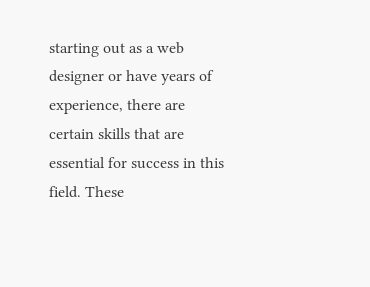starting out as a web designer or have years of experience, there are certain skills that are essential for success in this field. These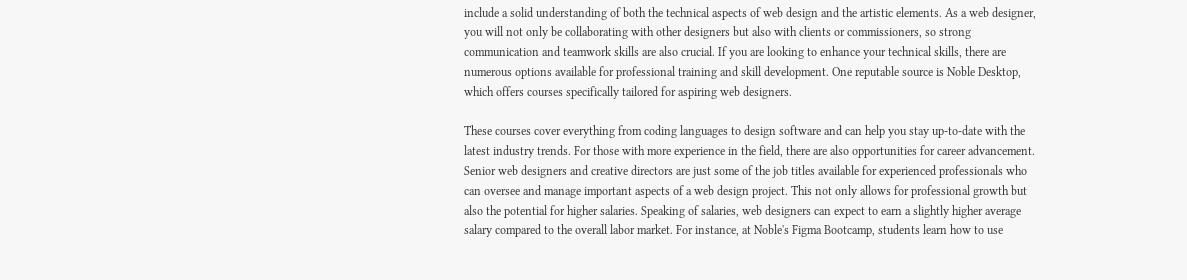include a solid understanding of both the technical aspects of web design and the artistic elements. As a web designer, you will not only be collaborating with other designers but also with clients or commissioners, so strong communication and teamwork skills are also crucial. If you are looking to enhance your technical skills, there are numerous options available for professional training and skill development. One reputable source is Noble Desktop, which offers courses specifically tailored for aspiring web designers.

These courses cover everything from coding languages to design software and can help you stay up-to-date with the latest industry trends. For those with more experience in the field, there are also opportunities for career advancement. Senior web designers and creative directors are just some of the job titles available for experienced professionals who can oversee and manage important aspects of a web design project. This not only allows for professional growth but also the potential for higher salaries. Speaking of salaries, web designers can expect to earn a slightly higher average salary compared to the overall labor market. For instance, at Noble's Figma Bootcamp, students learn how to use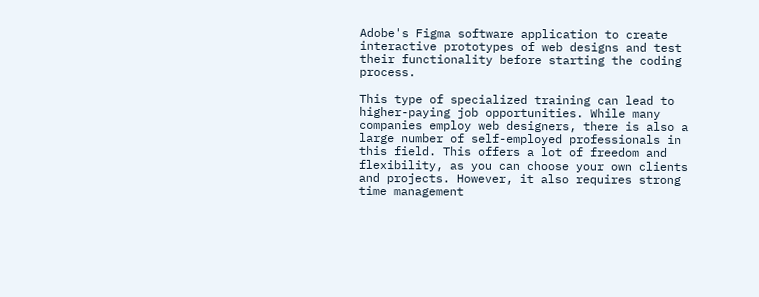Adobe's Figma software application to create interactive prototypes of web designs and test their functionality before starting the coding process.

This type of specialized training can lead to higher-paying job opportunities. While many companies employ web designers, there is also a large number of self-employed professionals in this field. This offers a lot of freedom and flexibility, as you can choose your own clients and projects. However, it also requires strong time management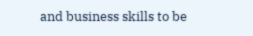and business skills to be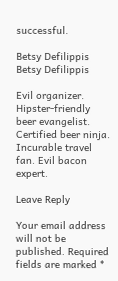successful.

Betsy Defilippis
Betsy Defilippis

Evil organizer. Hipster-friendly beer evangelist. Certified beer ninja. Incurable travel fan. Evil bacon expert.

Leave Reply

Your email address will not be published. Required fields are marked *